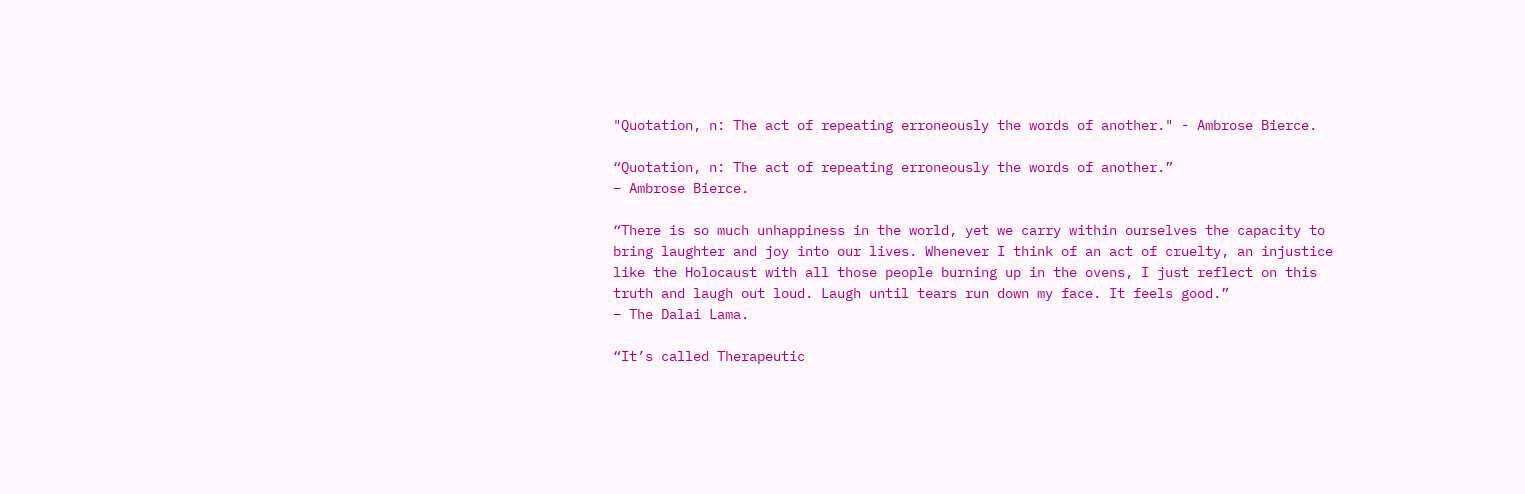"Quotation, n: The act of repeating erroneously the words of another." - Ambrose Bierce.

“Quotation, n: The act of repeating erroneously the words of another.”
– Ambrose Bierce.

“There is so much unhappiness in the world, yet we carry within ourselves the capacity to bring laughter and joy into our lives. Whenever I think of an act of cruelty, an injustice like the Holocaust with all those people burning up in the ovens, I just reflect on this truth and laugh out loud. Laugh until tears run down my face. It feels good.”
– The Dalai Lama.

“It’s called Therapeutic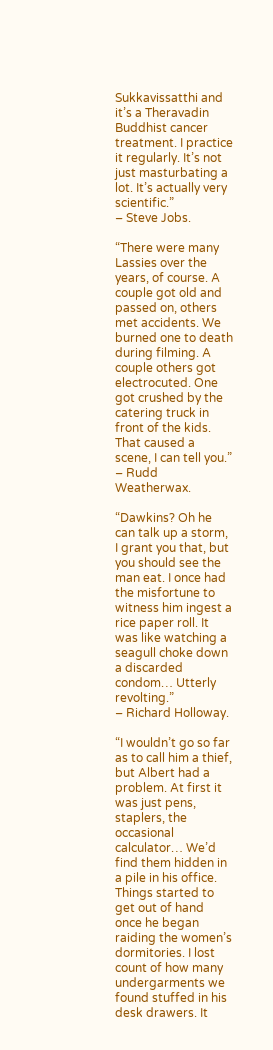Sukkavissatthi and it’s a Theravadin Buddhist cancer treatment. I practice it regularly. It’s not just masturbating a lot. It’s actually very scientific.”
– Steve Jobs.

“There were many Lassies over the years, of course. A couple got old and passed on, others met accidents. We burned one to death during filming. A couple others got electrocuted. One got crushed by the catering truck in front of the kids. That caused a scene, I can tell you.”
– Rudd Weatherwax.

“Dawkins? Oh he can talk up a storm, I grant you that, but you should see the man eat. I once had the misfortune to witness him ingest a rice paper roll. It was like watching a seagull choke down a discarded condom… Utterly revolting.”
– Richard Holloway.

“I wouldn’t go so far as to call him a thief, but Albert had a problem. At first it was just pens, staplers, the occasional calculator… We’d find them hidden in a pile in his office. Things started to get out of hand once he began raiding the women’s dormitories. I lost count of how many undergarments we found stuffed in his desk drawers. It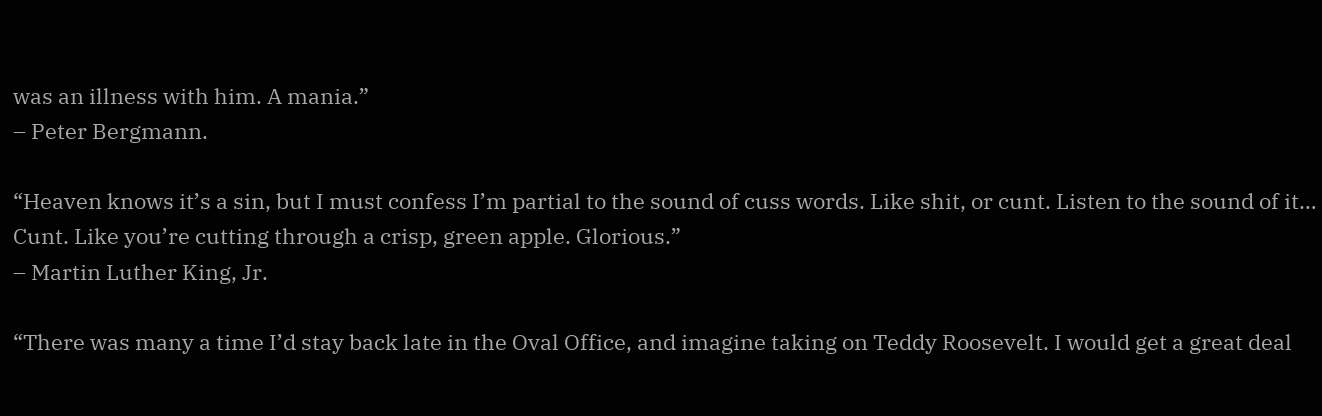was an illness with him. A mania.”
– Peter Bergmann.

“Heaven knows it’s a sin, but I must confess I’m partial to the sound of cuss words. Like shit, or cunt. Listen to the sound of it… Cunt. Like you’re cutting through a crisp, green apple. Glorious.”
– Martin Luther King, Jr.

“There was many a time I’d stay back late in the Oval Office, and imagine taking on Teddy Roosevelt. I would get a great deal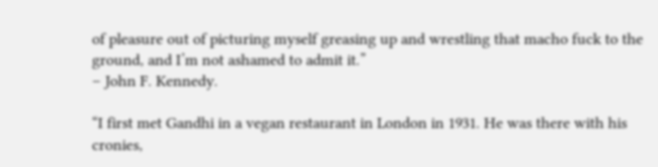of pleasure out of picturing myself greasing up and wrestling that macho fuck to the ground, and I’m not ashamed to admit it.”
– John F. Kennedy.

“I first met Gandhi in a vegan restaurant in London in 1931. He was there with his cronies,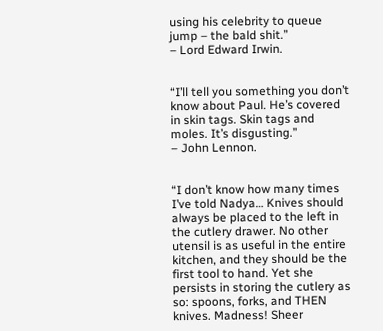using his celebrity to queue jump – the bald shit.”
– Lord Edward Irwin.


“I’ll tell you something you don’t know about Paul. He’s covered in skin tags. Skin tags and moles. It’s disgusting.”
– John Lennon.


“I don’t know how many times I’ve told Nadya… Knives should always be placed to the left in the cutlery drawer. No other utensil is as useful in the entire kitchen, and they should be the first tool to hand. Yet she persists in storing the cutlery as so: spoons, forks, and THEN knives. Madness! Sheer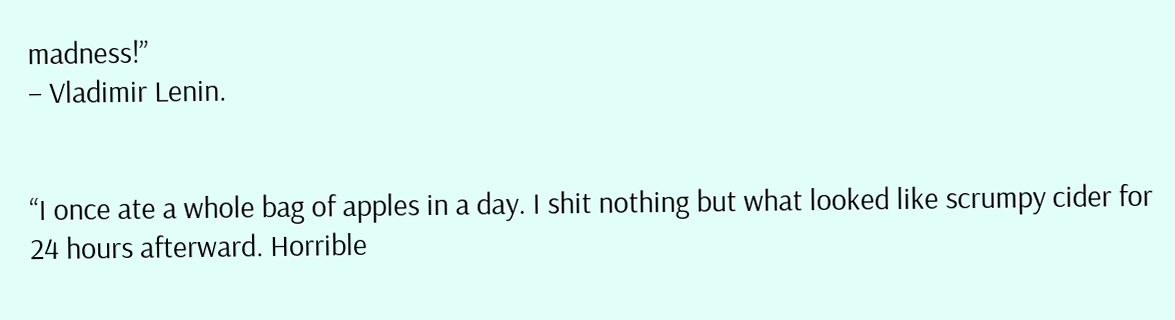madness!”
– Vladimir Lenin.


“I once ate a whole bag of apples in a day. I shit nothing but what looked like scrumpy cider for 24 hours afterward. Horrible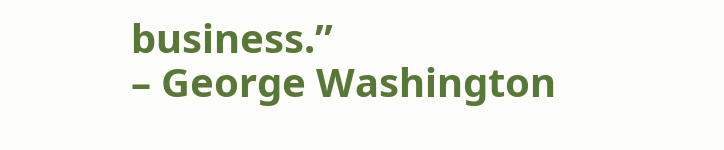business.”
– George Washington